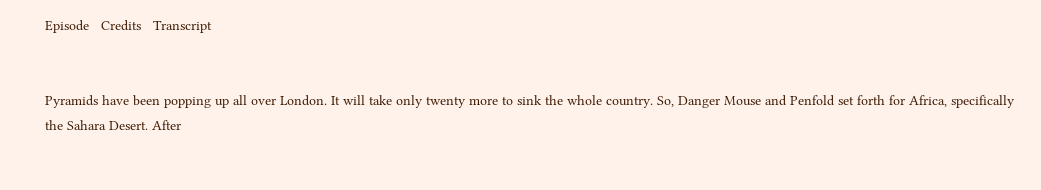Episode   Credits   Transcript


Pyramids have been popping up all over London. It will take only twenty more to sink the whole country. So, Danger Mouse and Penfold set forth for Africa, specifically the Sahara Desert. After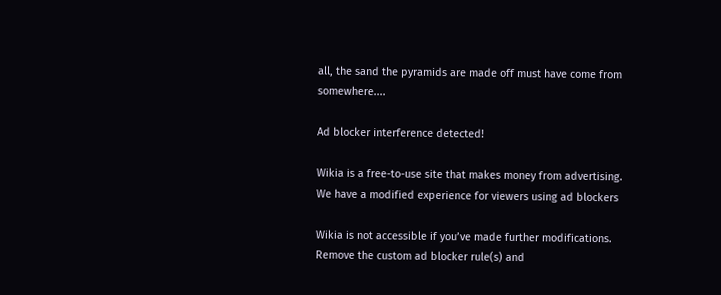all, the sand the pyramids are made off must have come from somewhere....

Ad blocker interference detected!

Wikia is a free-to-use site that makes money from advertising. We have a modified experience for viewers using ad blockers

Wikia is not accessible if you’ve made further modifications. Remove the custom ad blocker rule(s) and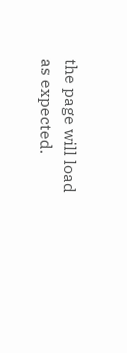the page will load as expected.